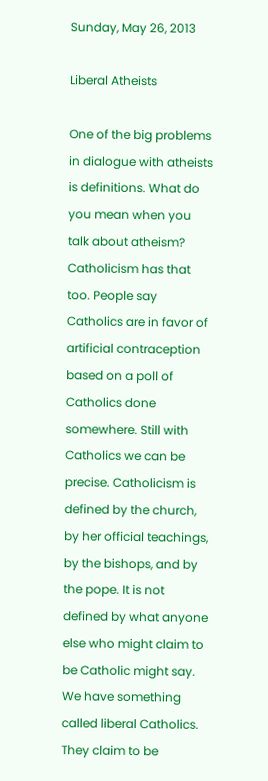Sunday, May 26, 2013

Liberal Atheists

One of the big problems in dialogue with atheists is definitions. What do you mean when you talk about atheism? Catholicism has that too. People say Catholics are in favor of artificial contraception based on a poll of Catholics done somewhere. Still with Catholics we can be precise. Catholicism is defined by the church, by her official teachings, by the bishops, and by the pope. It is not defined by what anyone else who might claim to be Catholic might say. We have something called liberal Catholics. They claim to be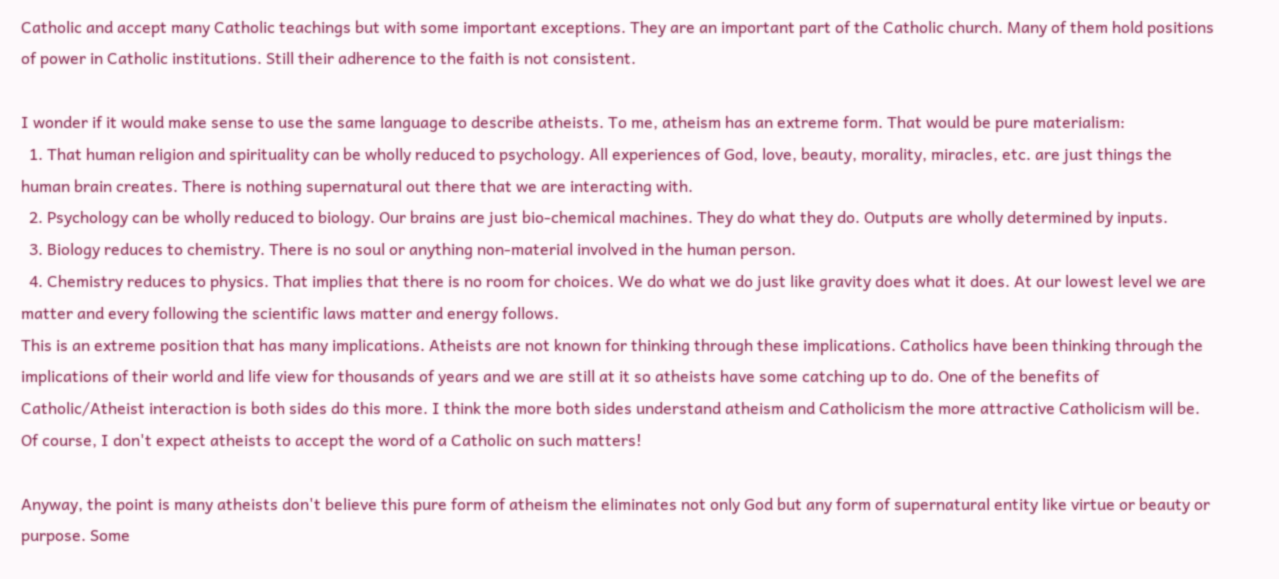Catholic and accept many Catholic teachings but with some important exceptions. They are an important part of the Catholic church. Many of them hold positions of power in Catholic institutions. Still their adherence to the faith is not consistent.

I wonder if it would make sense to use the same language to describe atheists. To me, atheism has an extreme form. That would be pure materialism:
  1. That human religion and spirituality can be wholly reduced to psychology. All experiences of God, love, beauty, morality, miracles, etc. are just things the human brain creates. There is nothing supernatural out there that we are interacting with.
  2. Psychology can be wholly reduced to biology. Our brains are just bio-chemical machines. They do what they do. Outputs are wholly determined by inputs.
  3. Biology reduces to chemistry. There is no soul or anything non-material involved in the human person.
  4. Chemistry reduces to physics. That implies that there is no room for choices. We do what we do just like gravity does what it does. At our lowest level we are matter and every following the scientific laws matter and energy follows.
This is an extreme position that has many implications. Atheists are not known for thinking through these implications. Catholics have been thinking through the implications of their world and life view for thousands of years and we are still at it so atheists have some catching up to do. One of the benefits of Catholic/Atheist interaction is both sides do this more. I think the more both sides understand atheism and Catholicism the more attractive Catholicism will be. Of course, I don't expect atheists to accept the word of a Catholic on such matters!

Anyway, the point is many atheists don't believe this pure form of atheism the eliminates not only God but any form of supernatural entity like virtue or beauty or purpose. Some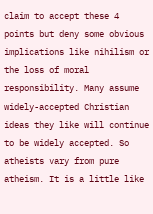claim to accept these 4 points but deny some obvious implications like nihilism or the loss of moral responsibility. Many assume widely-accepted Christian ideas they like will continue to be widely accepted. So atheists vary from pure atheism. It is a little like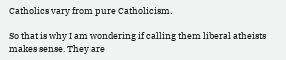Catholics vary from pure Catholicism.

So that is why I am wondering if calling them liberal atheists makes sense. They are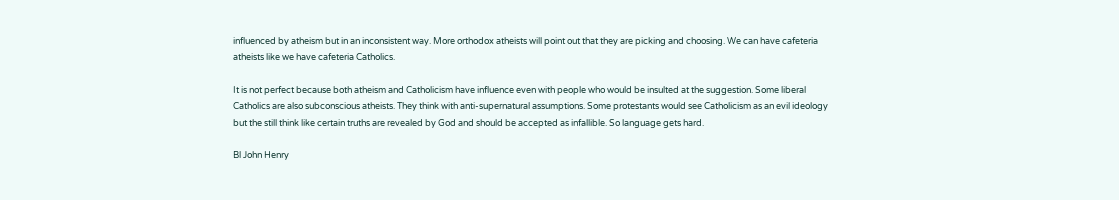influenced by atheism but in an inconsistent way. More orthodox atheists will point out that they are picking and choosing. We can have cafeteria atheists like we have cafeteria Catholics.

It is not perfect because both atheism and Catholicism have influence even with people who would be insulted at the suggestion. Some liberal Catholics are also subconscious atheists. They think with anti-supernatural assumptions. Some protestants would see Catholicism as an evil ideology but the still think like certain truths are revealed by God and should be accepted as infallible. So language gets hard.

Bl John Henry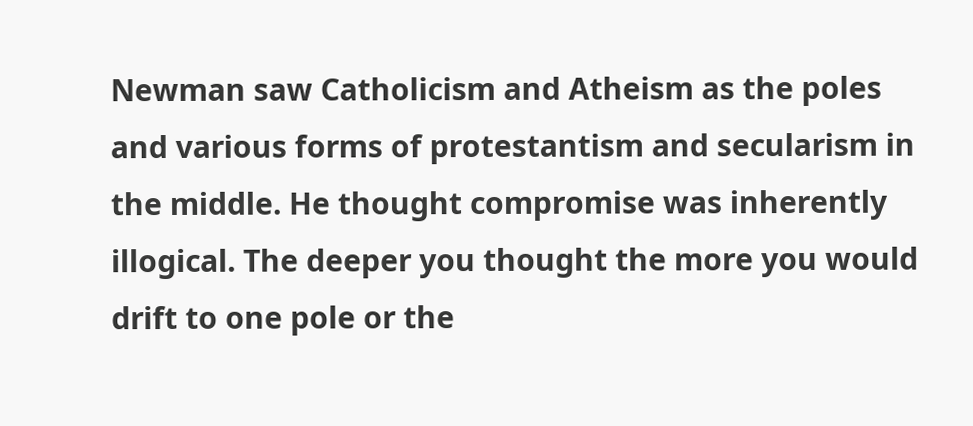Newman saw Catholicism and Atheism as the poles and various forms of protestantism and secularism in the middle. He thought compromise was inherently illogical. The deeper you thought the more you would drift to one pole or the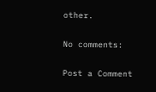other.

No comments:

Post a Comment